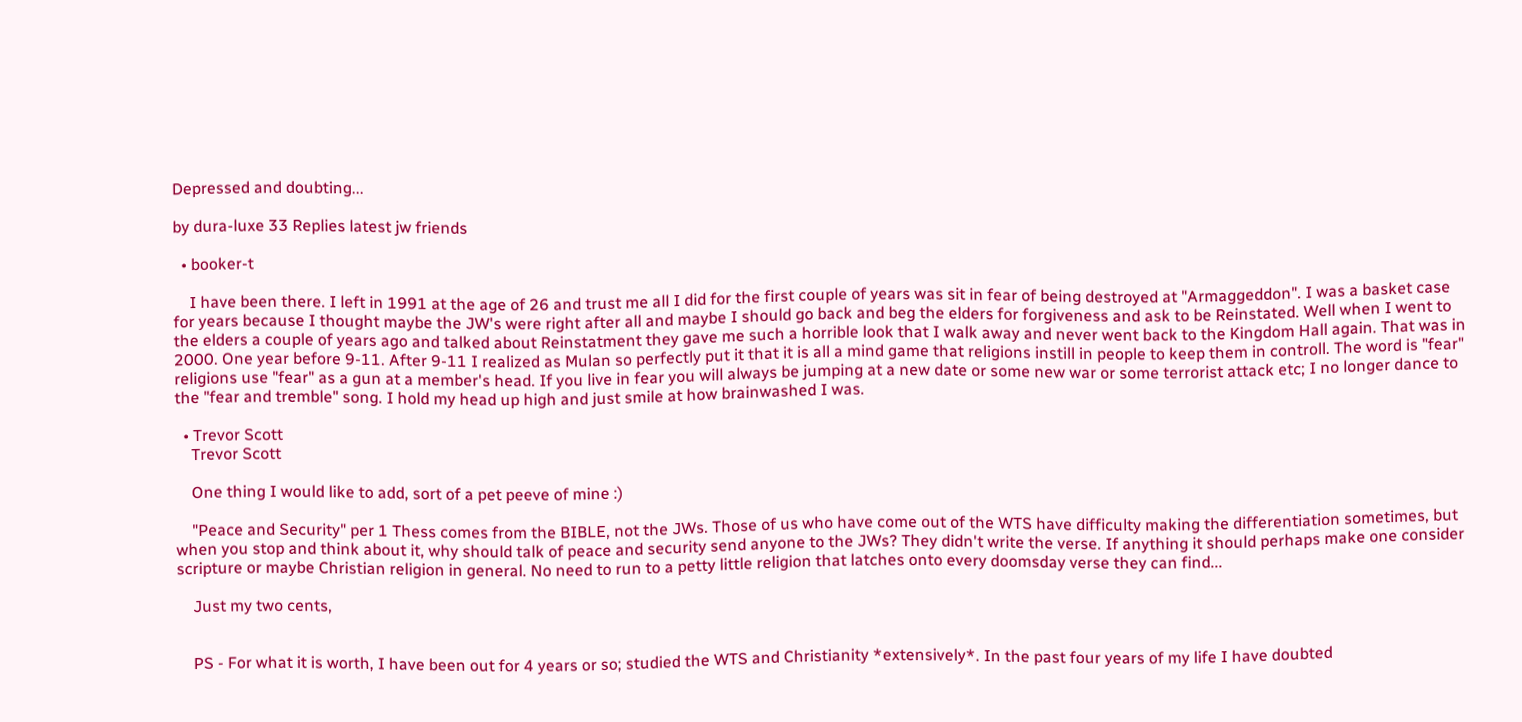Depressed and doubting...

by dura-luxe 33 Replies latest jw friends

  • booker-t

    I have been there. I left in 1991 at the age of 26 and trust me all I did for the first couple of years was sit in fear of being destroyed at "Armaggeddon". I was a basket case for years because I thought maybe the JW's were right after all and maybe I should go back and beg the elders for forgiveness and ask to be Reinstated. Well when I went to the elders a couple of years ago and talked about Reinstatment they gave me such a horrible look that I walk away and never went back to the Kingdom Hall again. That was in 2000. One year before 9-11. After 9-11 I realized as Mulan so perfectly put it that it is all a mind game that religions instill in people to keep them in controll. The word is "fear" religions use "fear" as a gun at a member's head. If you live in fear you will always be jumping at a new date or some new war or some terrorist attack etc; I no longer dance to the "fear and tremble" song. I hold my head up high and just smile at how brainwashed I was.

  • Trevor Scott
    Trevor Scott

    One thing I would like to add, sort of a pet peeve of mine :)

    "Peace and Security" per 1 Thess comes from the BIBLE, not the JWs. Those of us who have come out of the WTS have difficulty making the differentiation sometimes, but when you stop and think about it, why should talk of peace and security send anyone to the JWs? They didn't write the verse. If anything it should perhaps make one consider scripture or maybe Christian religion in general. No need to run to a petty little religion that latches onto every doomsday verse they can find...

    Just my two cents,


    PS - For what it is worth, I have been out for 4 years or so; studied the WTS and Christianity *extensively*. In the past four years of my life I have doubted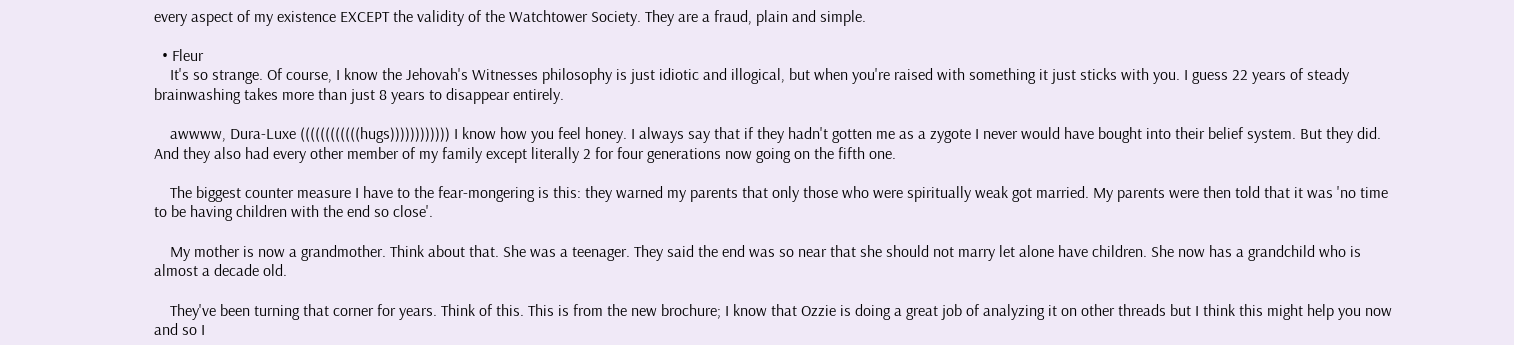every aspect of my existence EXCEPT the validity of the Watchtower Society. They are a fraud, plain and simple.

  • Fleur
    It's so strange. Of course, I know the Jehovah's Witnesses philosophy is just idiotic and illogical, but when you're raised with something it just sticks with you. I guess 22 years of steady brainwashing takes more than just 8 years to disappear entirely.

    awwww, Dura-Luxe ((((((((((((hugs)))))))))))) I know how you feel honey. I always say that if they hadn't gotten me as a zygote I never would have bought into their belief system. But they did. And they also had every other member of my family except literally 2 for four generations now going on the fifth one.

    The biggest counter measure I have to the fear-mongering is this: they warned my parents that only those who were spiritually weak got married. My parents were then told that it was 'no time to be having children with the end so close'.

    My mother is now a grandmother. Think about that. She was a teenager. They said the end was so near that she should not marry let alone have children. She now has a grandchild who is almost a decade old.

    They've been turning that corner for years. Think of this. This is from the new brochure; I know that Ozzie is doing a great job of analyzing it on other threads but I think this might help you now and so I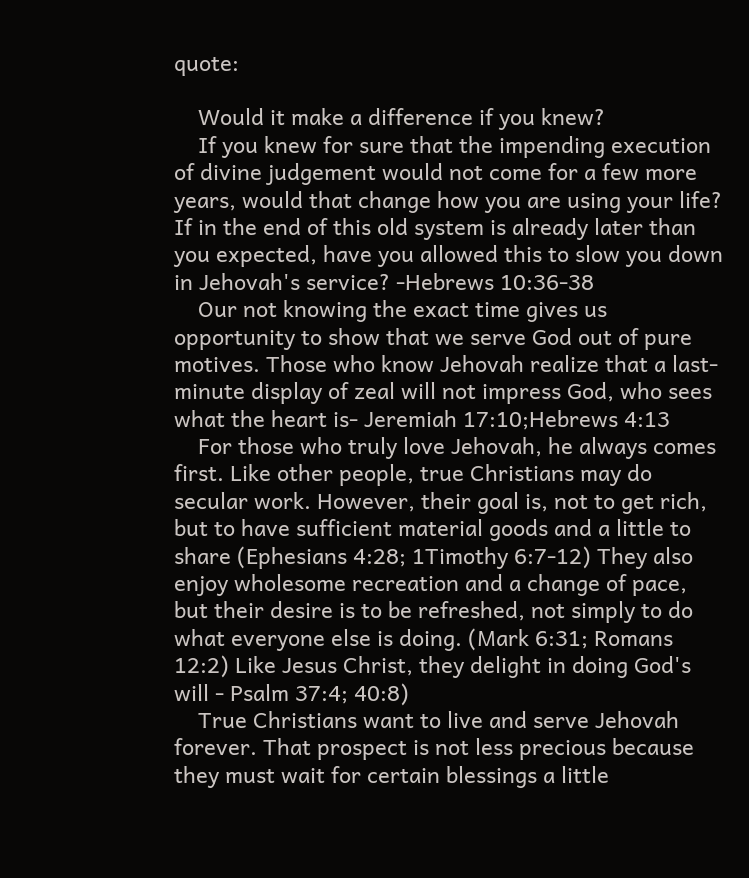quote:

    Would it make a difference if you knew?
    If you knew for sure that the impending execution of divine judgement would not come for a few more years, would that change how you are using your life? If in the end of this old system is already later than you expected, have you allowed this to slow you down in Jehovah's service? -Hebrews 10:36-38
    Our not knowing the exact time gives us opportunity to show that we serve God out of pure motives. Those who know Jehovah realize that a last-minute display of zeal will not impress God, who sees what the heart is- Jeremiah 17:10;Hebrews 4:13
    For those who truly love Jehovah, he always comes first. Like other people, true Christians may do secular work. However, their goal is, not to get rich, but to have sufficient material goods and a little to share (Ephesians 4:28; 1Timothy 6:7-12) They also enjoy wholesome recreation and a change of pace, but their desire is to be refreshed, not simply to do what everyone else is doing. (Mark 6:31; Romans 12:2) Like Jesus Christ, they delight in doing God's will - Psalm 37:4; 40:8)
    True Christians want to live and serve Jehovah forever. That prospect is not less precious because they must wait for certain blessings a little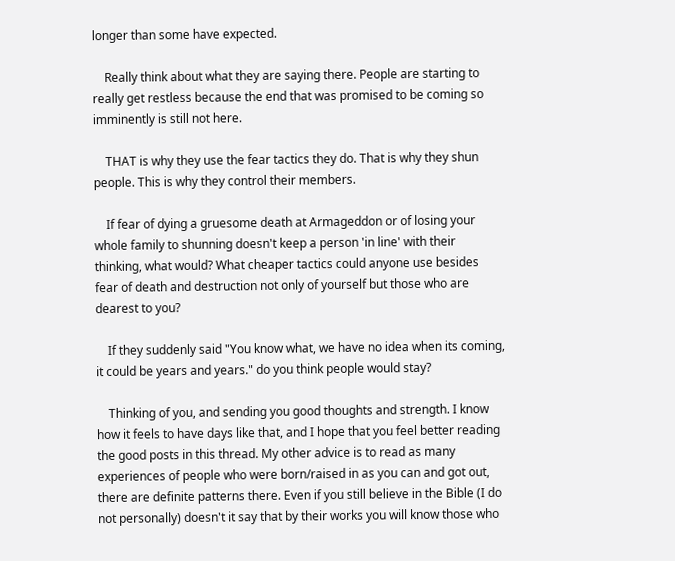longer than some have expected.

    Really think about what they are saying there. People are starting to really get restless because the end that was promised to be coming so imminently is still not here.

    THAT is why they use the fear tactics they do. That is why they shun people. This is why they control their members.

    If fear of dying a gruesome death at Armageddon or of losing your whole family to shunning doesn't keep a person 'in line' with their thinking, what would? What cheaper tactics could anyone use besides fear of death and destruction not only of yourself but those who are dearest to you?

    If they suddenly said "You know what, we have no idea when its coming, it could be years and years." do you think people would stay?

    Thinking of you, and sending you good thoughts and strength. I know how it feels to have days like that, and I hope that you feel better reading the good posts in this thread. My other advice is to read as many experiences of people who were born/raised in as you can and got out, there are definite patterns there. Even if you still believe in the Bible (I do not personally) doesn't it say that by their works you will know those who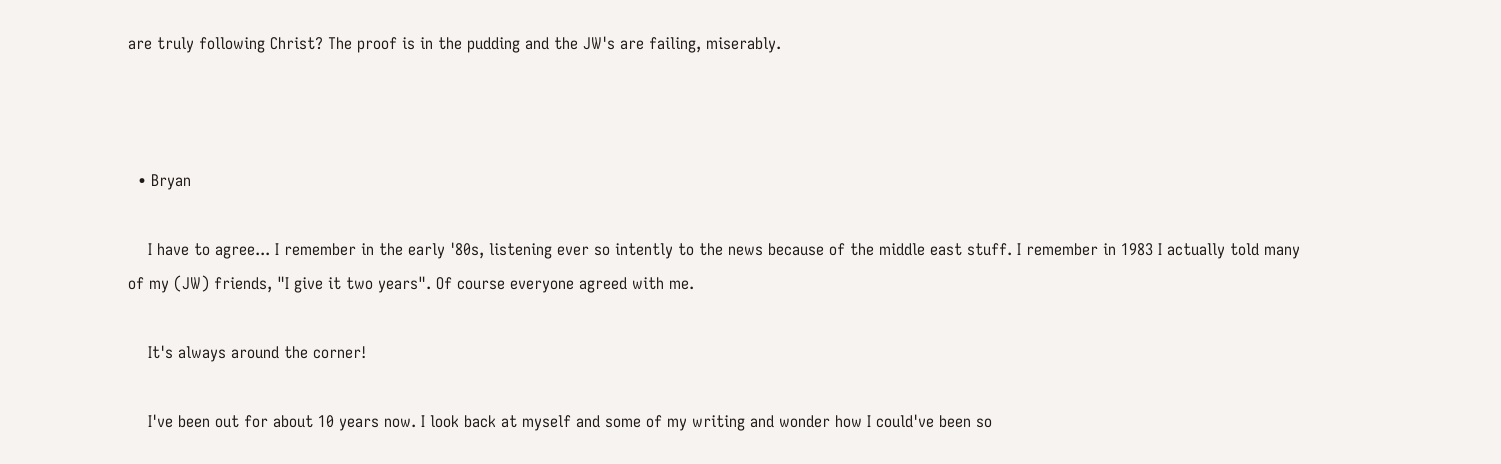are truly following Christ? The proof is in the pudding and the JW's are failing, miserably.



  • Bryan

    I have to agree... I remember in the early '80s, listening ever so intently to the news because of the middle east stuff. I remember in 1983 I actually told many of my (JW) friends, "I give it two years". Of course everyone agreed with me.

    It's always around the corner!

    I've been out for about 10 years now. I look back at myself and some of my writing and wonder how I could've been so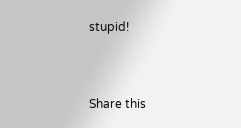stupid!


Share this